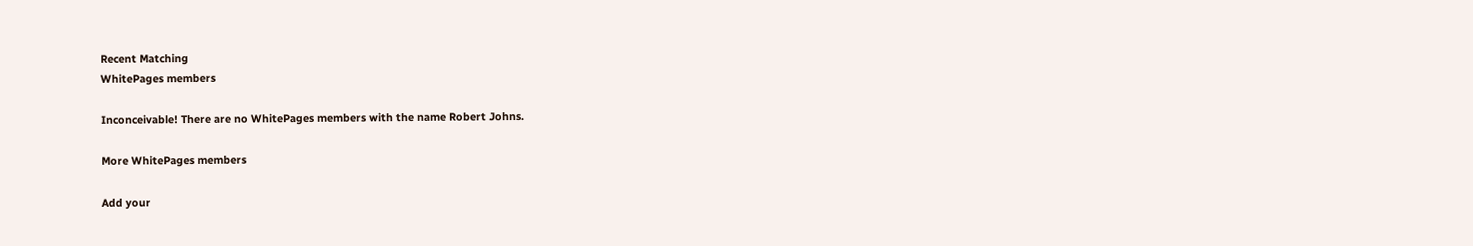Recent Matching
WhitePages members

Inconceivable! There are no WhitePages members with the name Robert Johns.

More WhitePages members

Add your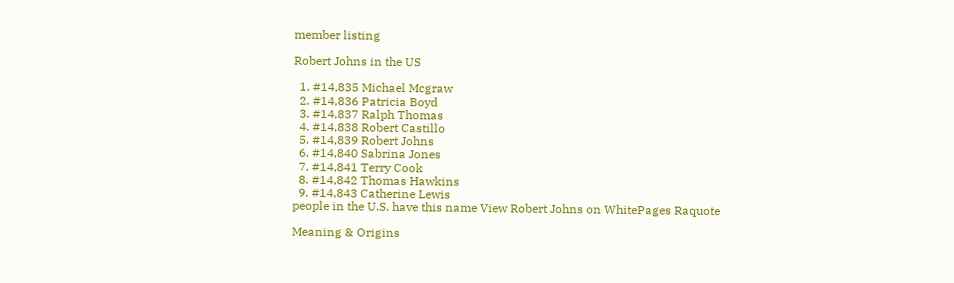member listing

Robert Johns in the US

  1. #14,835 Michael Mcgraw
  2. #14,836 Patricia Boyd
  3. #14,837 Ralph Thomas
  4. #14,838 Robert Castillo
  5. #14,839 Robert Johns
  6. #14,840 Sabrina Jones
  7. #14,841 Terry Cook
  8. #14,842 Thomas Hawkins
  9. #14,843 Catherine Lewis
people in the U.S. have this name View Robert Johns on WhitePages Raquote

Meaning & Origins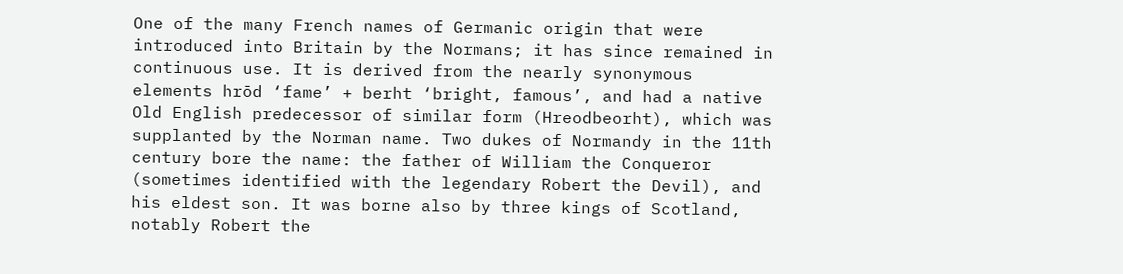One of the many French names of Germanic origin that were introduced into Britain by the Normans; it has since remained in continuous use. It is derived from the nearly synonymous elements hrōd ‘fame’ + berht ‘bright, famous’, and had a native Old English predecessor of similar form (Hreodbeorht), which was supplanted by the Norman name. Two dukes of Normandy in the 11th century bore the name: the father of William the Conqueror (sometimes identified with the legendary Robert the Devil), and his eldest son. It was borne also by three kings of Scotland, notably Robert the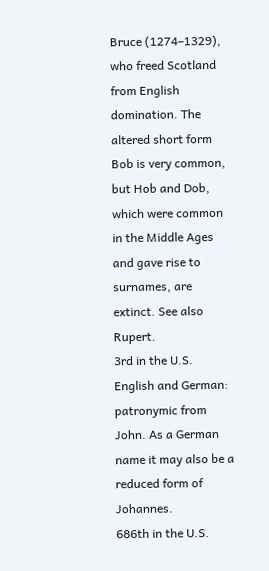Bruce (1274–1329), who freed Scotland from English domination. The altered short form Bob is very common, but Hob and Dob, which were common in the Middle Ages and gave rise to surnames, are extinct. See also Rupert.
3rd in the U.S.
English and German: patronymic from John. As a German name it may also be a reduced form of Johannes.
686th in the U.S.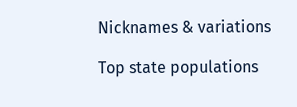Nicknames & variations

Top state populations